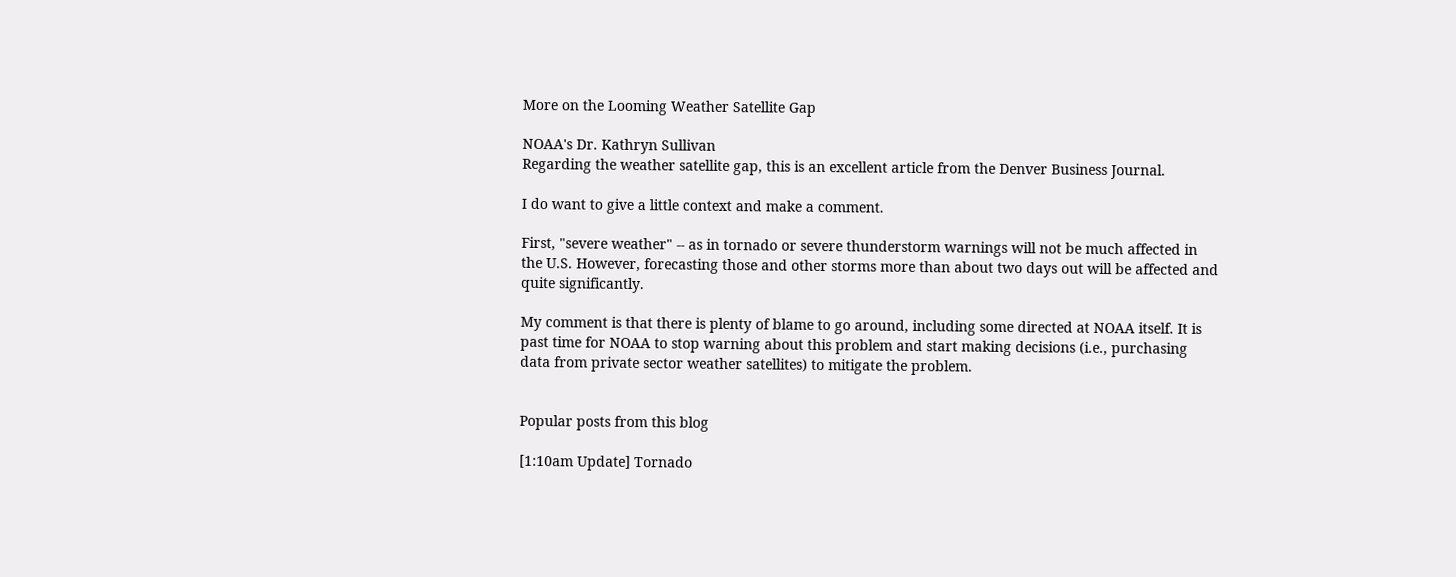More on the Looming Weather Satellite Gap

NOAA's Dr. Kathryn Sullivan
Regarding the weather satellite gap, this is an excellent article from the Denver Business Journal.

I do want to give a little context and make a comment.

First, "severe weather" -- as in tornado or severe thunderstorm warnings will not be much affected in the U.S. However, forecasting those and other storms more than about two days out will be affected and quite significantly.

My comment is that there is plenty of blame to go around, including some directed at NOAA itself. It is past time for NOAA to stop warning about this problem and start making decisions (i.e., purchasing data from private sector weather satellites) to mitigate the problem.


Popular posts from this blog

[1:10am Update] Tornado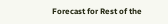Forecast for Rest of the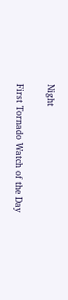Night

First Tornado Watch of the Day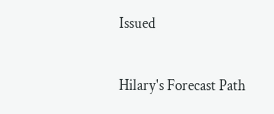Issued

Hilary's Forecast Path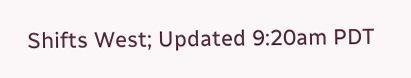Shifts West; Updated 9:20am PDT